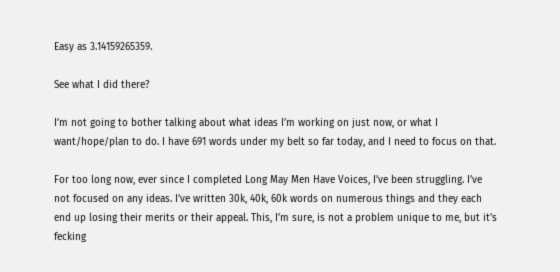Easy as 3.14159265359.

See what I did there?

I’m not going to bother talking about what ideas I’m working on just now, or what I want/hope/plan to do. I have 691 words under my belt so far today, and I need to focus on that.

For too long now, ever since I completed Long May Men Have Voices, I’ve been struggling. I’ve not focused on any ideas. I’ve written 30k, 40k, 60k words on numerous things and they each end up losing their merits or their appeal. This, I’m sure, is not a problem unique to me, but it’s fecking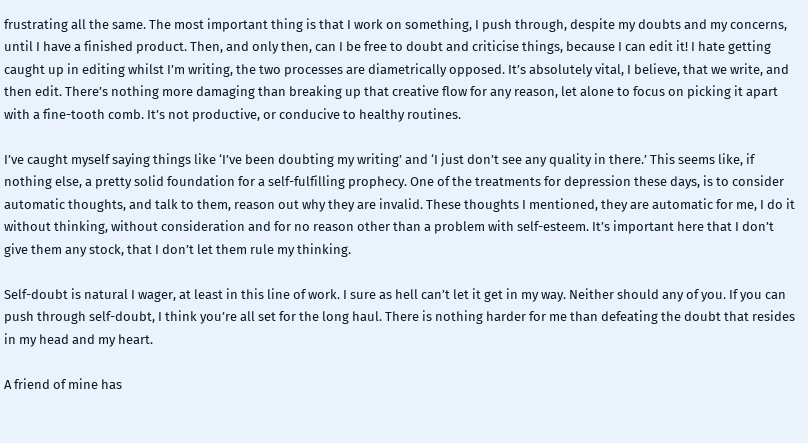frustrating all the same. The most important thing is that I work on something, I push through, despite my doubts and my concerns, until I have a finished product. Then, and only then, can I be free to doubt and criticise things, because I can edit it! I hate getting caught up in editing whilst I’m writing, the two processes are diametrically opposed. It’s absolutely vital, I believe, that we write, and then edit. There’s nothing more damaging than breaking up that creative flow for any reason, let alone to focus on picking it apart with a fine-tooth comb. It’s not productive, or conducive to healthy routines.

I’ve caught myself saying things like ‘I’ve been doubting my writing’ and ‘I just don’t see any quality in there.’ This seems like, if nothing else, a pretty solid foundation for a self-fulfilling prophecy. One of the treatments for depression these days, is to consider automatic thoughts, and talk to them, reason out why they are invalid. These thoughts I mentioned, they are automatic for me, I do it without thinking, without consideration and for no reason other than a problem with self-esteem. It’s important here that I don’t give them any stock, that I don’t let them rule my thinking.

Self-doubt is natural I wager, at least in this line of work. I sure as hell can’t let it get in my way. Neither should any of you. If you can push through self-doubt, I think you’re all set for the long haul. There is nothing harder for me than defeating the doubt that resides in my head and my heart.

A friend of mine has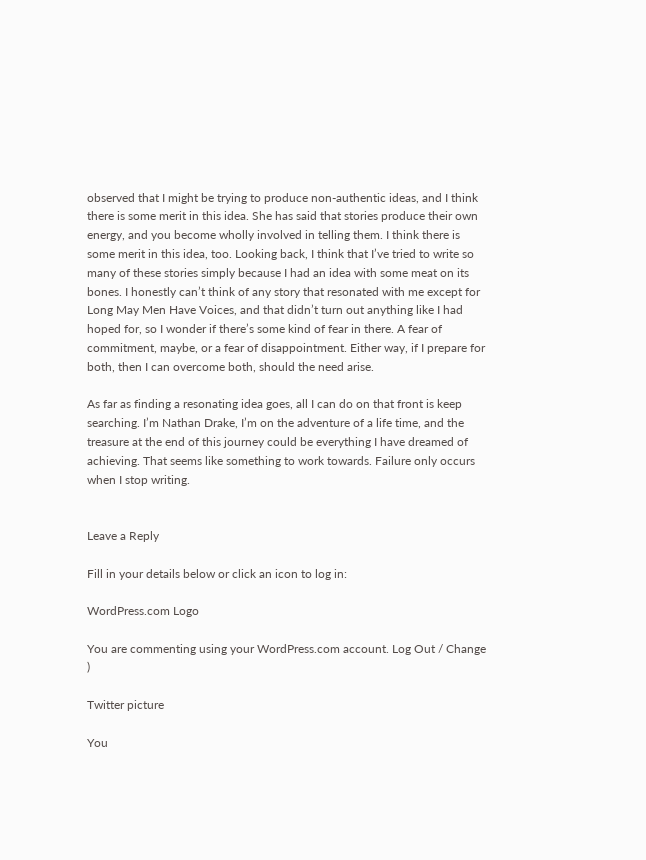observed that I might be trying to produce non-authentic ideas, and I think there is some merit in this idea. She has said that stories produce their own energy, and you become wholly involved in telling them. I think there is some merit in this idea, too. Looking back, I think that I’ve tried to write so many of these stories simply because I had an idea with some meat on its bones. I honestly can’t think of any story that resonated with me except for Long May Men Have Voices, and that didn’t turn out anything like I had hoped for, so I wonder if there’s some kind of fear in there. A fear of commitment, maybe, or a fear of disappointment. Either way, if I prepare for both, then I can overcome both, should the need arise.

As far as finding a resonating idea goes, all I can do on that front is keep searching. I’m Nathan Drake, I’m on the adventure of a life time, and the treasure at the end of this journey could be everything I have dreamed of achieving. That seems like something to work towards. Failure only occurs when I stop writing.


Leave a Reply

Fill in your details below or click an icon to log in:

WordPress.com Logo

You are commenting using your WordPress.com account. Log Out / Change )

Twitter picture

You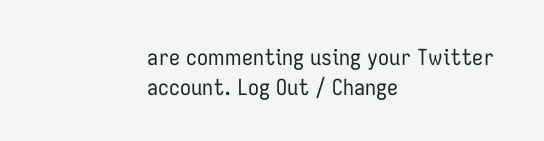are commenting using your Twitter account. Log Out / Change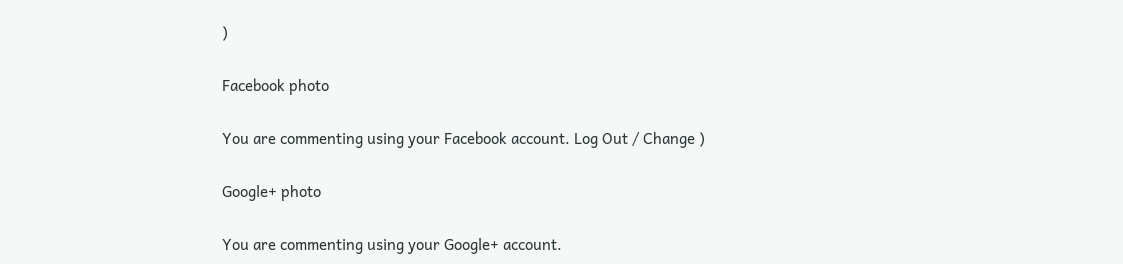)

Facebook photo

You are commenting using your Facebook account. Log Out / Change )

Google+ photo

You are commenting using your Google+ account.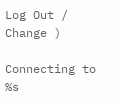Log Out / Change )

Connecting to %s